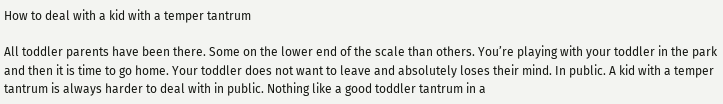How to deal with a kid with a temper tantrum

All toddler parents have been there. Some on the lower end of the scale than others. You’re playing with your toddler in the park and then it is time to go home. Your toddler does not want to leave and absolutely loses their mind. In public. A kid with a temper tantrum is always harder to deal with in public. Nothing like a good toddler tantrum in a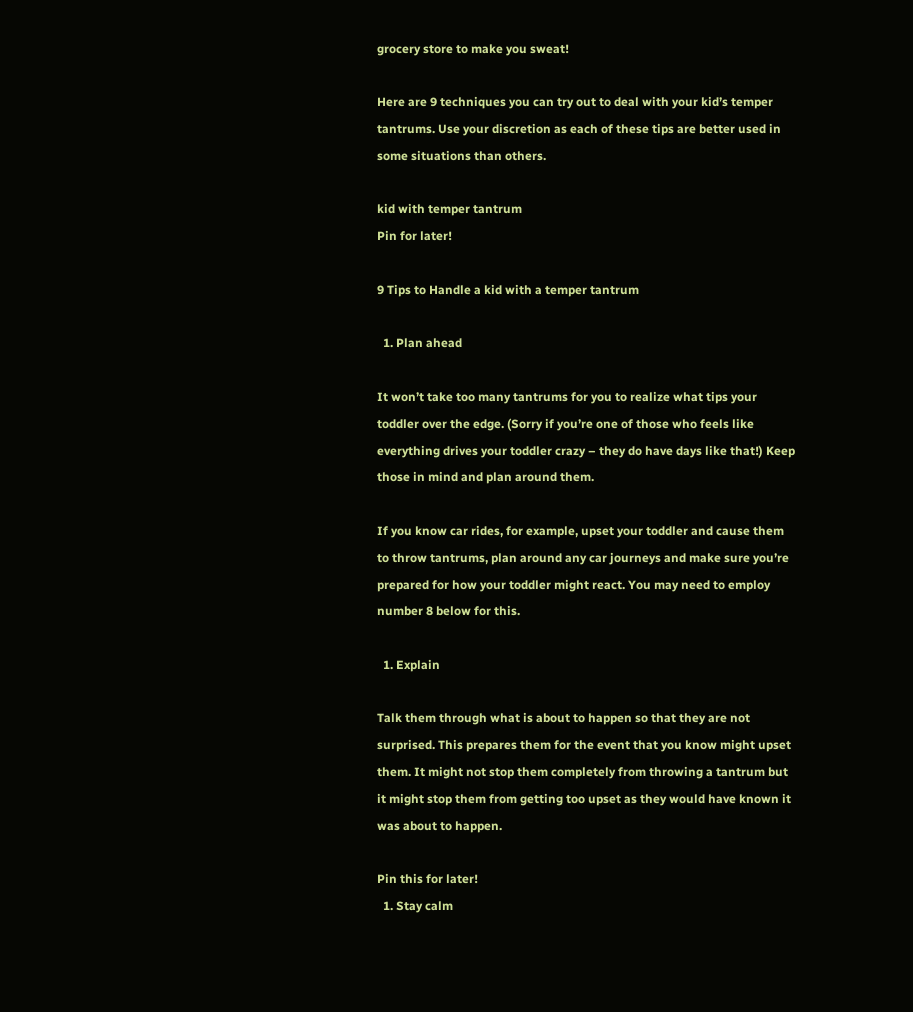grocery store to make you sweat!

Here are 9 techniques you can try out to deal with your kid’s temper tantrums. Use your discretion as each of these tips are better used in some situations than others.

kid with temper tantrum
Pin for later!

9 Tips to Handle a kid with a temper tantrum

  1. Plan ahead

It won’t take too many tantrums for you to realize what tips your toddler over the edge. (Sorry if you’re one of those who feels like everything drives your toddler crazy – they do have days like that!) Keep those in mind and plan around them.

If you know car rides, for example, upset your toddler and cause them to throw tantrums, plan around any car journeys and make sure you’re prepared for how your toddler might react. You may need to employ number 8 below for this.

  1. Explain

Talk them through what is about to happen so that they are not surprised. This prepares them for the event that you know might upset them. It might not stop them completely from throwing a tantrum but it might stop them from getting too upset as they would have known it was about to happen.

Pin this for later!
  1. Stay calm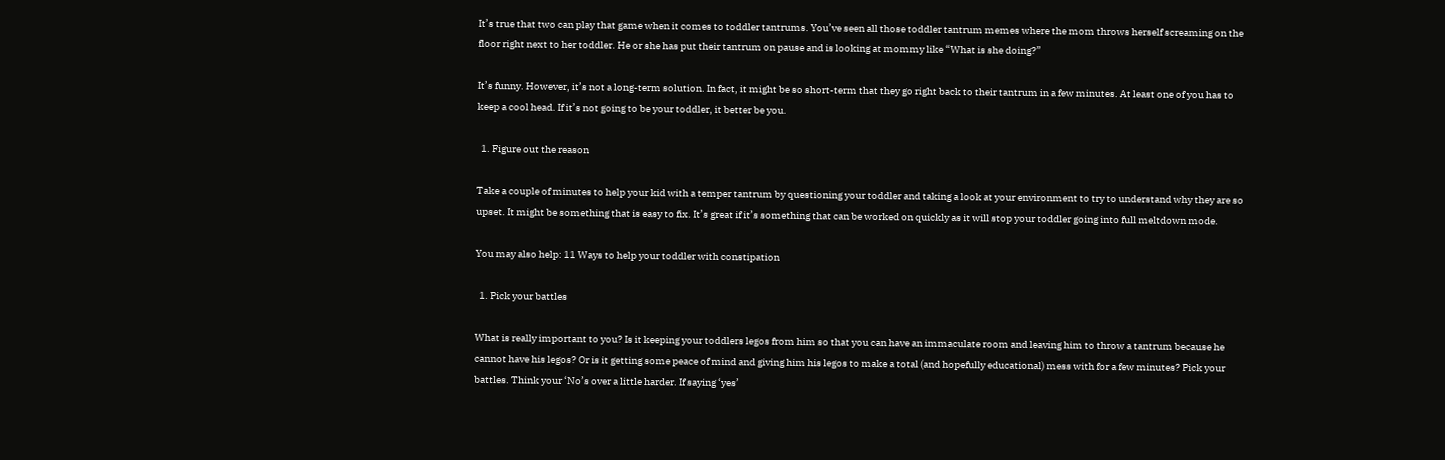It’s true that two can play that game when it comes to toddler tantrums. You’ve seen all those toddler tantrum memes where the mom throws herself screaming on the floor right next to her toddler. He or she has put their tantrum on pause and is looking at mommy like “What is she doing?”

It’s funny. However, it’s not a long-term solution. In fact, it might be so short-term that they go right back to their tantrum in a few minutes. At least one of you has to keep a cool head. If it’s not going to be your toddler, it better be you.

  1. Figure out the reason

Take a couple of minutes to help your kid with a temper tantrum by questioning your toddler and taking a look at your environment to try to understand why they are so upset. It might be something that is easy to fix. It’s great if it’s something that can be worked on quickly as it will stop your toddler going into full meltdown mode.

You may also help: 11 Ways to help your toddler with constipation

  1. Pick your battles

What is really important to you? Is it keeping your toddlers legos from him so that you can have an immaculate room and leaving him to throw a tantrum because he cannot have his legos? Or is it getting some peace of mind and giving him his legos to make a total (and hopefully educational) mess with for a few minutes? Pick your battles. Think your ‘No’s over a little harder. If saying ‘yes’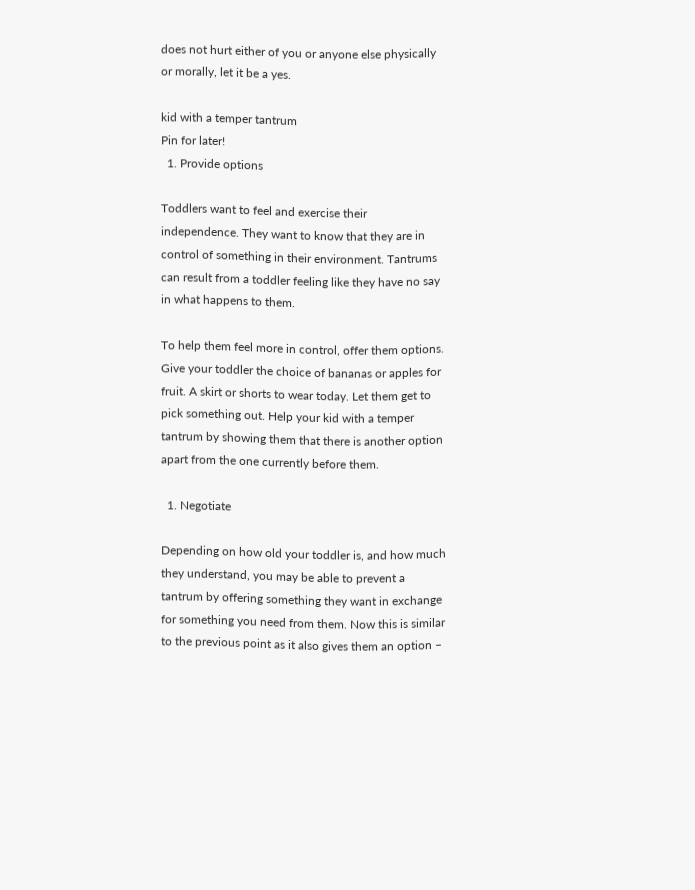does not hurt either of you or anyone else physically or morally, let it be a yes.

kid with a temper tantrum
Pin for later!
  1. Provide options

Toddlers want to feel and exercise their independence. They want to know that they are in control of something in their environment. Tantrums can result from a toddler feeling like they have no say in what happens to them.

To help them feel more in control, offer them options. Give your toddler the choice of bananas or apples for fruit. A skirt or shorts to wear today. Let them get to pick something out. Help your kid with a temper tantrum by showing them that there is another option apart from the one currently before them.

  1. Negotiate

Depending on how old your toddler is, and how much they understand, you may be able to prevent a tantrum by offering something they want in exchange for something you need from them. Now this is similar to the previous point as it also gives them an option –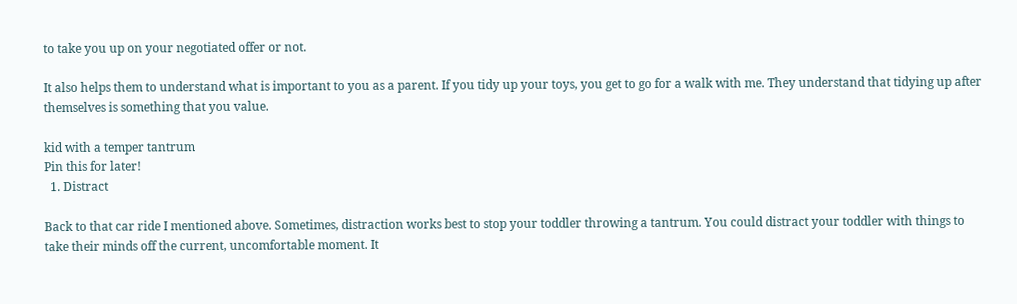to take you up on your negotiated offer or not.

It also helps them to understand what is important to you as a parent. If you tidy up your toys, you get to go for a walk with me. They understand that tidying up after themselves is something that you value.

kid with a temper tantrum
Pin this for later!
  1. Distract

Back to that car ride I mentioned above. Sometimes, distraction works best to stop your toddler throwing a tantrum. You could distract your toddler with things to take their minds off the current, uncomfortable moment. It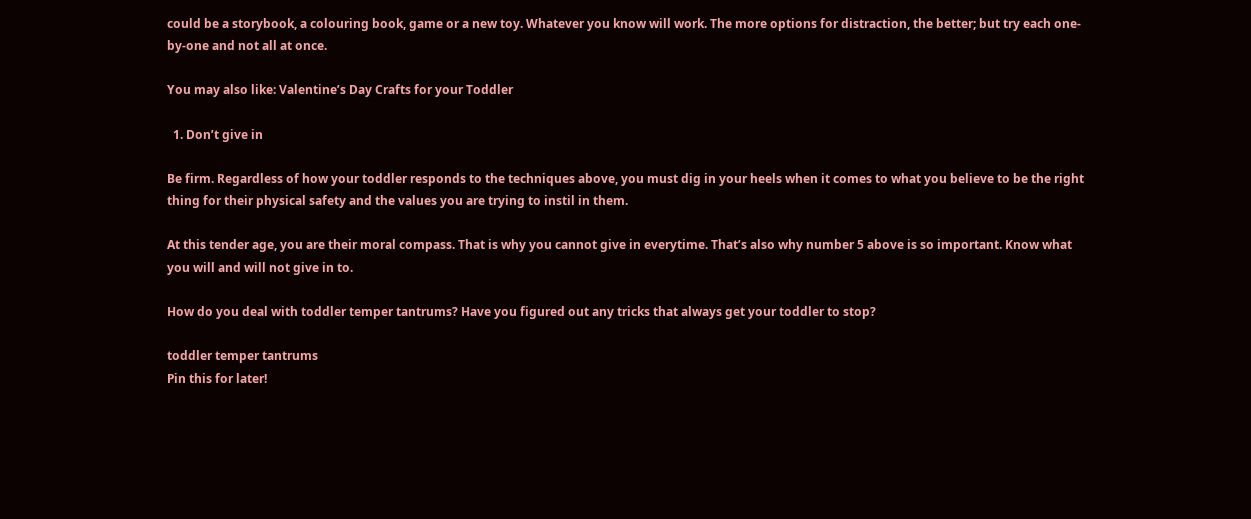could be a storybook, a colouring book, game or a new toy. Whatever you know will work. The more options for distraction, the better; but try each one-by-one and not all at once.

You may also like: Valentine’s Day Crafts for your Toddler

  1. Don’t give in

Be firm. Regardless of how your toddler responds to the techniques above, you must dig in your heels when it comes to what you believe to be the right thing for their physical safety and the values you are trying to instil in them.

At this tender age, you are their moral compass. That is why you cannot give in everytime. That’s also why number 5 above is so important. Know what you will and will not give in to.

How do you deal with toddler temper tantrums? Have you figured out any tricks that always get your toddler to stop?

toddler temper tantrums
Pin this for later!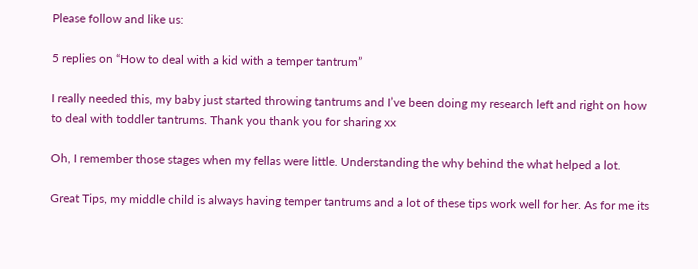Please follow and like us:

5 replies on “How to deal with a kid with a temper tantrum”

I really needed this, my baby just started throwing tantrums and I’ve been doing my research left and right on how to deal with toddler tantrums. Thank you thank you for sharing xx

Oh, I remember those stages when my fellas were little. Understanding the why behind the what helped a lot.

Great Tips, my middle child is always having temper tantrums and a lot of these tips work well for her. As for me its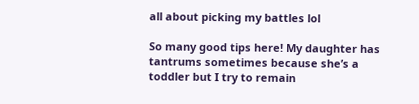all about picking my battles lol

So many good tips here! My daughter has tantrums sometimes because she’s a toddler but I try to remain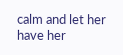calm and let her have her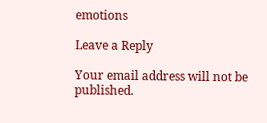emotions

Leave a Reply

Your email address will not be published.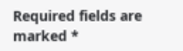Required fields are marked *